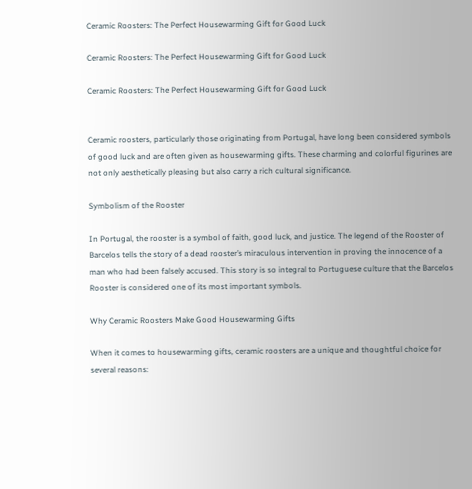Ceramic Roosters: The Perfect Housewarming Gift for Good Luck

Ceramic Roosters: The Perfect Housewarming Gift for Good Luck

Ceramic Roosters: The Perfect Housewarming Gift for Good Luck


Ceramic roosters, particularly those originating from Portugal, have long been considered symbols of good luck and are often given as housewarming gifts. These charming and colorful figurines are not only aesthetically pleasing but also carry a rich cultural significance.

Symbolism of the Rooster

In Portugal, the rooster is a symbol of faith, good luck, and justice. The legend of the Rooster of Barcelos tells the story of a dead rooster’s miraculous intervention in proving the innocence of a man who had been falsely accused. This story is so integral to Portuguese culture that the Barcelos Rooster is considered one of its most important symbols.

Why Ceramic Roosters Make Good Housewarming Gifts

When it comes to housewarming gifts, ceramic roosters are a unique and thoughtful choice for several reasons: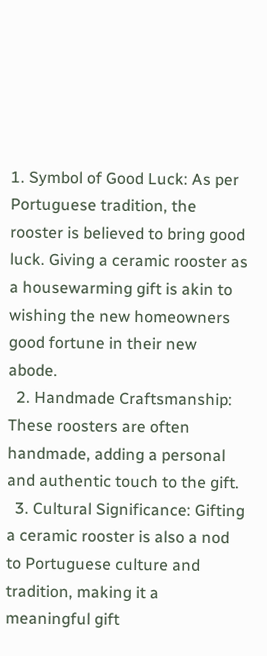1. Symbol of Good Luck: As per Portuguese tradition, the rooster is believed to bring good luck. Giving a ceramic rooster as a housewarming gift is akin to wishing the new homeowners good fortune in their new abode.
  2. Handmade Craftsmanship: These roosters are often handmade, adding a personal and authentic touch to the gift.
  3. Cultural Significance: Gifting a ceramic rooster is also a nod to Portuguese culture and tradition, making it a meaningful gift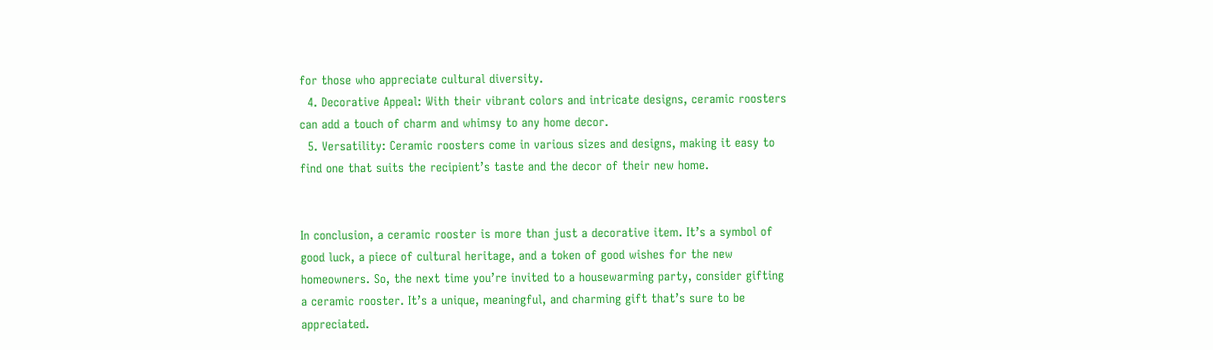for those who appreciate cultural diversity.
  4. Decorative Appeal: With their vibrant colors and intricate designs, ceramic roosters can add a touch of charm and whimsy to any home decor.
  5. Versatility: Ceramic roosters come in various sizes and designs, making it easy to find one that suits the recipient’s taste and the decor of their new home.


In conclusion, a ceramic rooster is more than just a decorative item. It’s a symbol of good luck, a piece of cultural heritage, and a token of good wishes for the new homeowners. So, the next time you’re invited to a housewarming party, consider gifting a ceramic rooster. It’s a unique, meaningful, and charming gift that’s sure to be appreciated.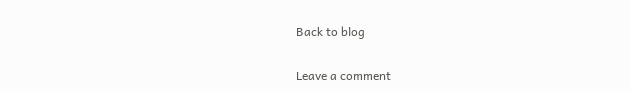Back to blog

Leave a comment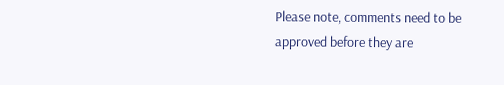Please note, comments need to be approved before they are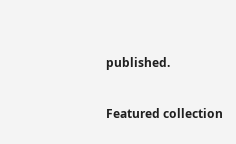published.

Featured collection